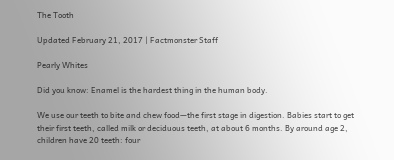The Tooth

Updated February 21, 2017 | Factmonster Staff

Pearly Whites

Did you know: Enamel is the hardest thing in the human body.

We use our teeth to bite and chew food—the first stage in digestion. Babies start to get their first teeth, called milk or deciduous teeth, at about 6 months. By around age 2, children have 20 teeth: four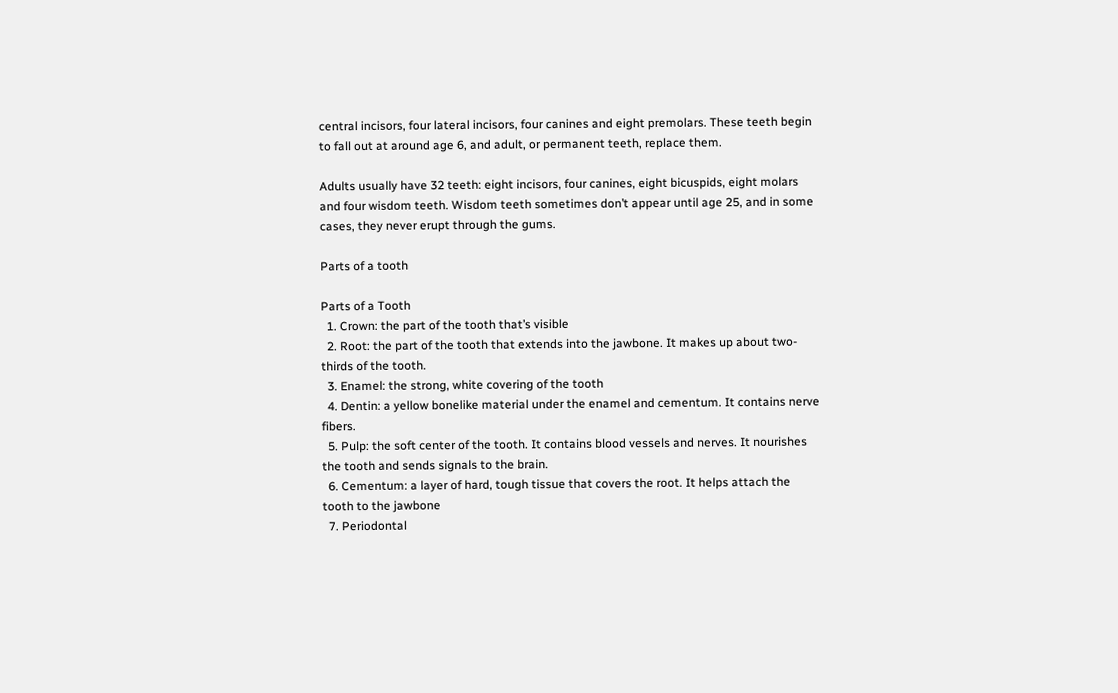central incisors, four lateral incisors, four canines and eight premolars. These teeth begin to fall out at around age 6, and adult, or permanent teeth, replace them.

Adults usually have 32 teeth: eight incisors, four canines, eight bicuspids, eight molars and four wisdom teeth. Wisdom teeth sometimes don’t appear until age 25, and in some cases, they never erupt through the gums.

Parts of a tooth

Parts of a Tooth
  1. Crown: the part of the tooth that’s visible
  2. Root: the part of the tooth that extends into the jawbone. It makes up about two-thirds of the tooth.
  3. Enamel: the strong, white covering of the tooth
  4. Dentin: a yellow bonelike material under the enamel and cementum. It contains nerve fibers.
  5. Pulp: the soft center of the tooth. It contains blood vessels and nerves. It nourishes the tooth and sends signals to the brain.
  6. Cementum: a layer of hard, tough tissue that covers the root. It helps attach the tooth to the jawbone
  7. Periodontal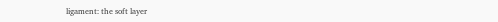ligament: the soft layer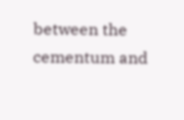between the cementum and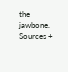the jawbone.
Sources +